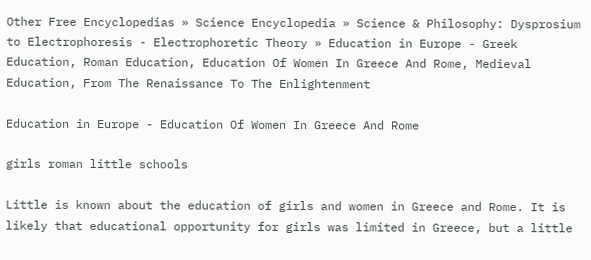Other Free Encyclopedias » Science Encyclopedia » Science & Philosophy: Dysprosium to Electrophoresis - Electrophoretic Theory » Education in Europe - Greek Education, Roman Education, Education Of Women In Greece And Rome, Medieval Education, From The Renaissance To The Enlightenment

Education in Europe - Education Of Women In Greece And Rome

girls roman little schools

Little is known about the education of girls and women in Greece and Rome. It is likely that educational opportunity for girls was limited in Greece, but a little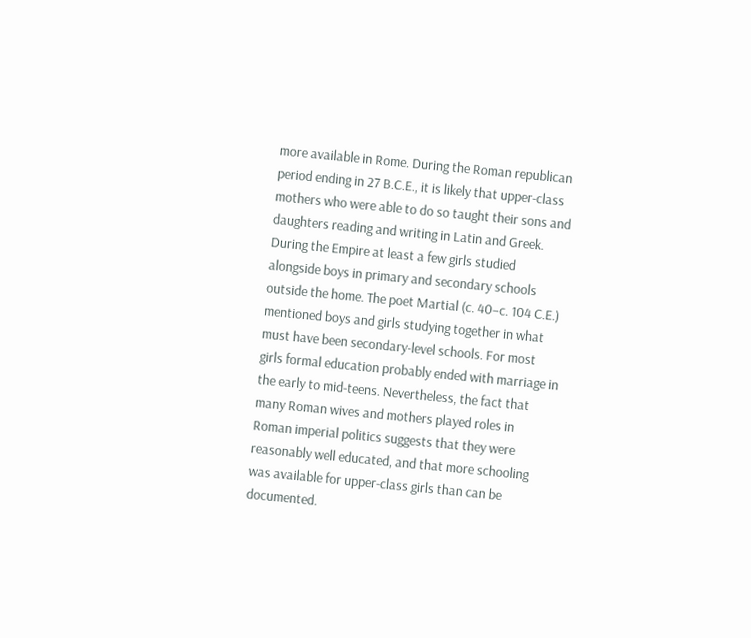more available in Rome. During the Roman republican period ending in 27 B.C.E., it is likely that upper-class mothers who were able to do so taught their sons and daughters reading and writing in Latin and Greek. During the Empire at least a few girls studied alongside boys in primary and secondary schools outside the home. The poet Martial (c. 40–c. 104 C.E.) mentioned boys and girls studying together in what must have been secondary-level schools. For most girls formal education probably ended with marriage in the early to mid-teens. Nevertheless, the fact that many Roman wives and mothers played roles in Roman imperial politics suggests that they were reasonably well educated, and that more schooling was available for upper-class girls than can be documented.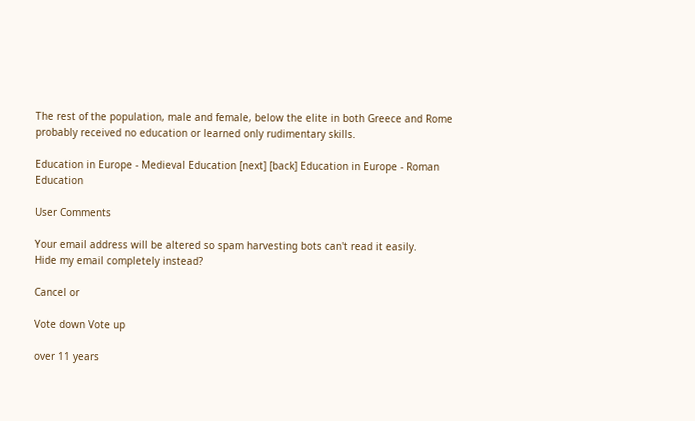The rest of the population, male and female, below the elite in both Greece and Rome probably received no education or learned only rudimentary skills.

Education in Europe - Medieval Education [next] [back] Education in Europe - Roman Education

User Comments

Your email address will be altered so spam harvesting bots can't read it easily.
Hide my email completely instead?

Cancel or

Vote down Vote up

over 11 years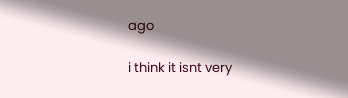ago

i think it isnt very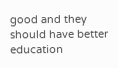good and they should have better education